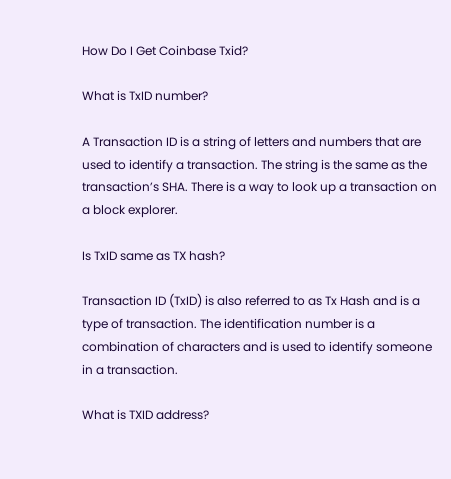How Do I Get Coinbase Txid?

What is TxID number?

A Transaction ID is a string of letters and numbers that are used to identify a transaction. The string is the same as the transaction’s SHA. There is a way to look up a transaction on a block explorer.

Is TxID same as TX hash?

Transaction ID (TxID) is also referred to as Tx Hash and is a type of transaction. The identification number is a combination of characters and is used to identify someone in a transaction.

What is TXID address?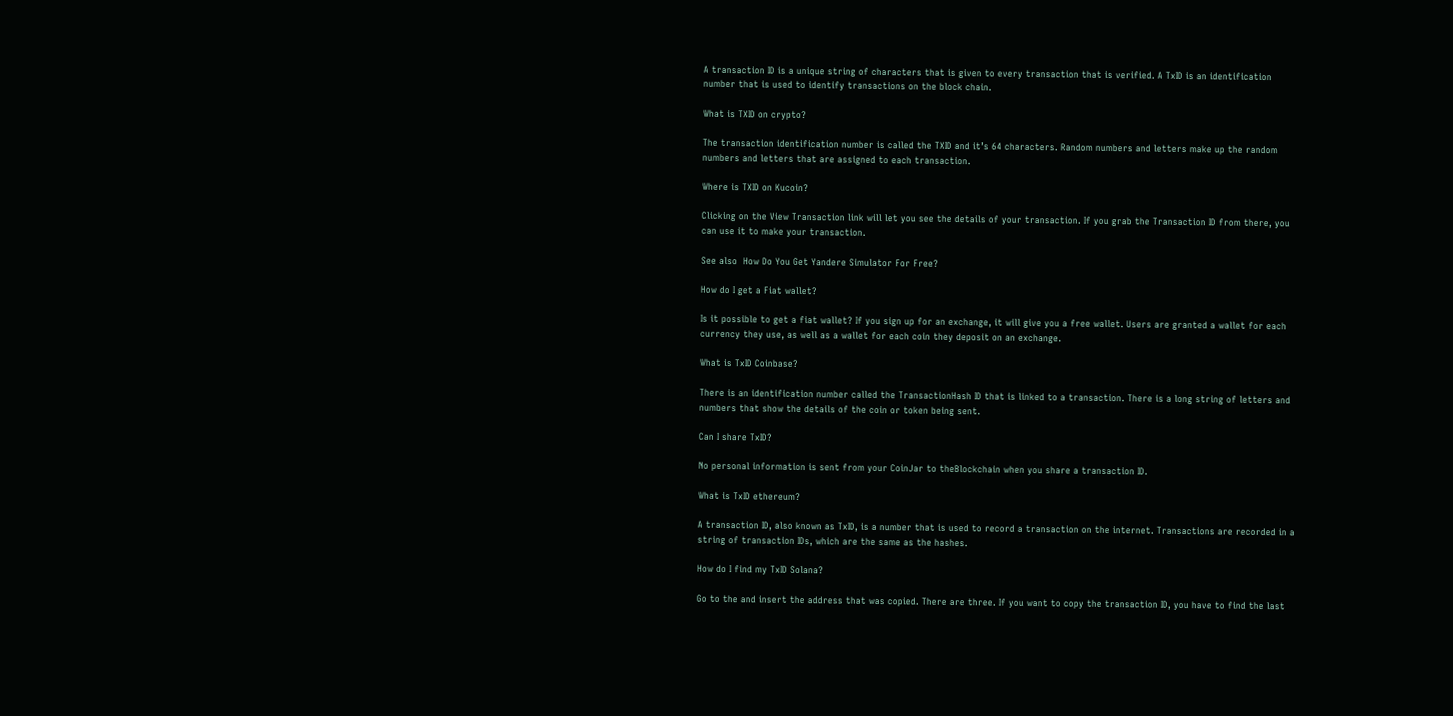A transaction ID is a unique string of characters that is given to every transaction that is verified. A TxID is an identification number that is used to identify transactions on the block chain.

What is TXID on crypto?

The transaction identification number is called the TXID and it’s 64 characters. Random numbers and letters make up the random numbers and letters that are assigned to each transaction.

Where is TXID on Kucoin?

Clicking on the View Transaction link will let you see the details of your transaction. If you grab the Transaction ID from there, you can use it to make your transaction.

See also  How Do You Get Yandere Simulator For Free?

How do I get a Fiat wallet?

Is it possible to get a fiat wallet? If you sign up for an exchange, it will give you a free wallet. Users are granted a wallet for each currency they use, as well as a wallet for each coin they deposit on an exchange.

What is TxID Coinbase?

There is an identification number called the TransactionHash ID that is linked to a transaction. There is a long string of letters and numbers that show the details of the coin or token being sent.

Can I share TxID?

No personal information is sent from your CoinJar to theBlockchain when you share a transaction ID.

What is TxID ethereum?

A transaction ID, also known as TxID, is a number that is used to record a transaction on the internet. Transactions are recorded in a string of transaction IDs, which are the same as the hashes.

How do I find my TxID Solana?

Go to the and insert the address that was copied. There are three. If you want to copy the transaction ID, you have to find the last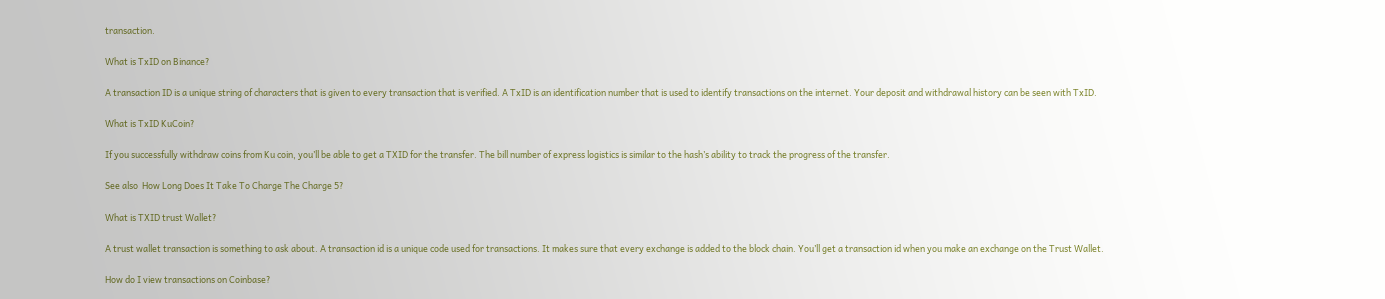transaction.

What is TxID on Binance?

A transaction ID is a unique string of characters that is given to every transaction that is verified. A TxID is an identification number that is used to identify transactions on the internet. Your deposit and withdrawal history can be seen with TxID.

What is TxID KuCoin?

If you successfully withdraw coins from Ku coin, you’ll be able to get a TXID for the transfer. The bill number of express logistics is similar to the hash’s ability to track the progress of the transfer.

See also  How Long Does It Take To Charge The Charge 5?

What is TXID trust Wallet?

A trust wallet transaction is something to ask about. A transaction id is a unique code used for transactions. It makes sure that every exchange is added to the block chain. You’ll get a transaction id when you make an exchange on the Trust Wallet.

How do I view transactions on Coinbase?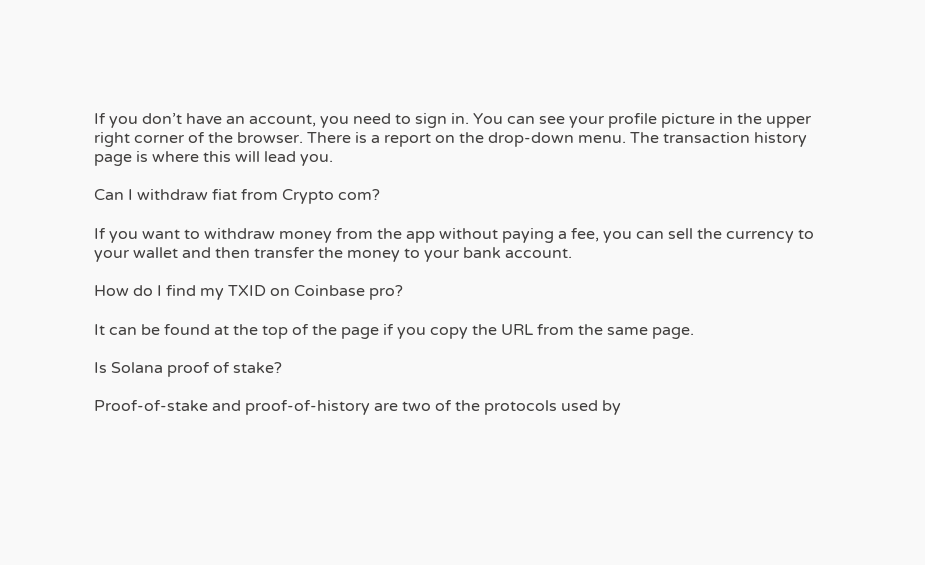If you don’t have an account, you need to sign in. You can see your profile picture in the upper right corner of the browser. There is a report on the drop-down menu. The transaction history page is where this will lead you.

Can I withdraw fiat from Crypto com?

If you want to withdraw money from the app without paying a fee, you can sell the currency to your wallet and then transfer the money to your bank account.

How do I find my TXID on Coinbase pro?

It can be found at the top of the page if you copy the URL from the same page.

Is Solana proof of stake?

Proof-of-stake and proof-of-history are two of the protocols used by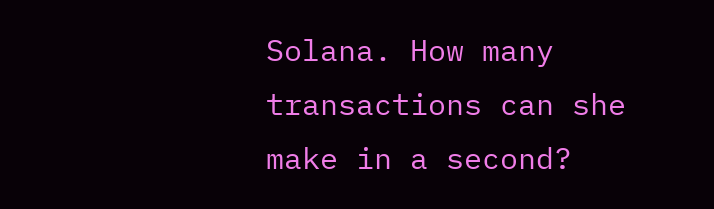Solana. How many transactions can she make in a second?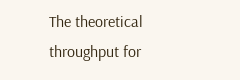The theoretical throughput for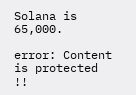Solana is 65,000.

error: Content is protected !!